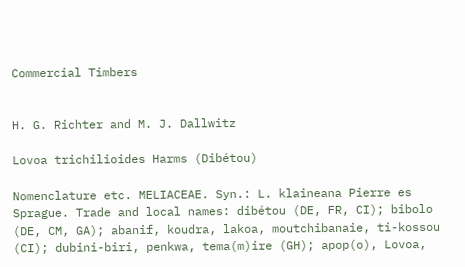Commercial Timbers


H. G. Richter and M. J. Dallwitz

Lovoa trichilioides Harms (Dibétou)

Nomenclature etc. MELIACEAE. Syn.: L. klaineana Pierre es Sprague. Trade and local names: dibétou (DE, FR, CI); bibolo (DE, CM, GA); abanif, koudra, lakoa, moutchibanaie, ti-kossou (CI); dubini-biri, penkwa, tema(m)ire (GH); apop(o), Lovoa,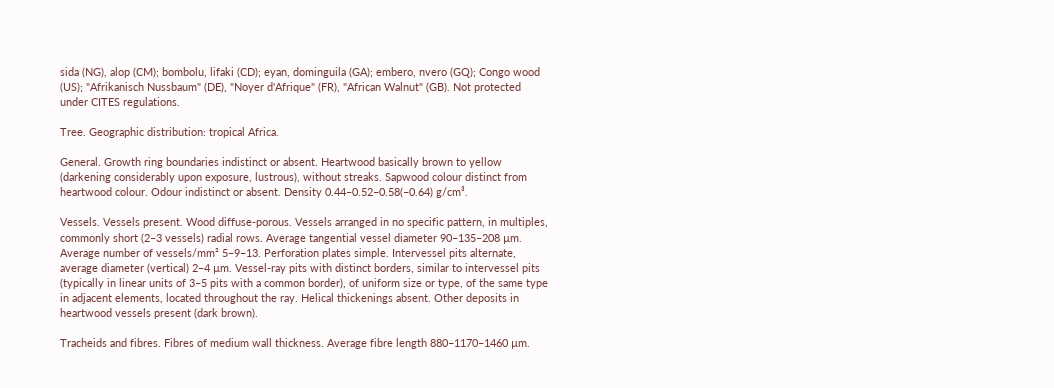sida (NG), alop (CM); bombolu, lifaki (CD); eyan, dominguila (GA); embero, nvero (GQ); Congo wood (US); "Afrikanisch Nussbaum" (DE), "Noyer d'Afrique" (FR), "African Walnut" (GB). Not protected under CITES regulations.

Tree. Geographic distribution: tropical Africa.

General. Growth ring boundaries indistinct or absent. Heartwood basically brown to yellow (darkening considerably upon exposure, lustrous), without streaks. Sapwood colour distinct from heartwood colour. Odour indistinct or absent. Density 0.44–0.52–0.58(–0.64) g/cm³.

Vessels. Vessels present. Wood diffuse-porous. Vessels arranged in no specific pattern, in multiples, commonly short (2–3 vessels) radial rows. Average tangential vessel diameter 90–135–208 µm. Average number of vessels/mm² 5–9–13. Perforation plates simple. Intervessel pits alternate, average diameter (vertical) 2–4 µm. Vessel-ray pits with distinct borders, similar to intervessel pits (typically in linear units of 3–5 pits with a common border), of uniform size or type, of the same type in adjacent elements, located throughout the ray. Helical thickenings absent. Other deposits in heartwood vessels present (dark brown).

Tracheids and fibres. Fibres of medium wall thickness. Average fibre length 880–1170–1460 µm.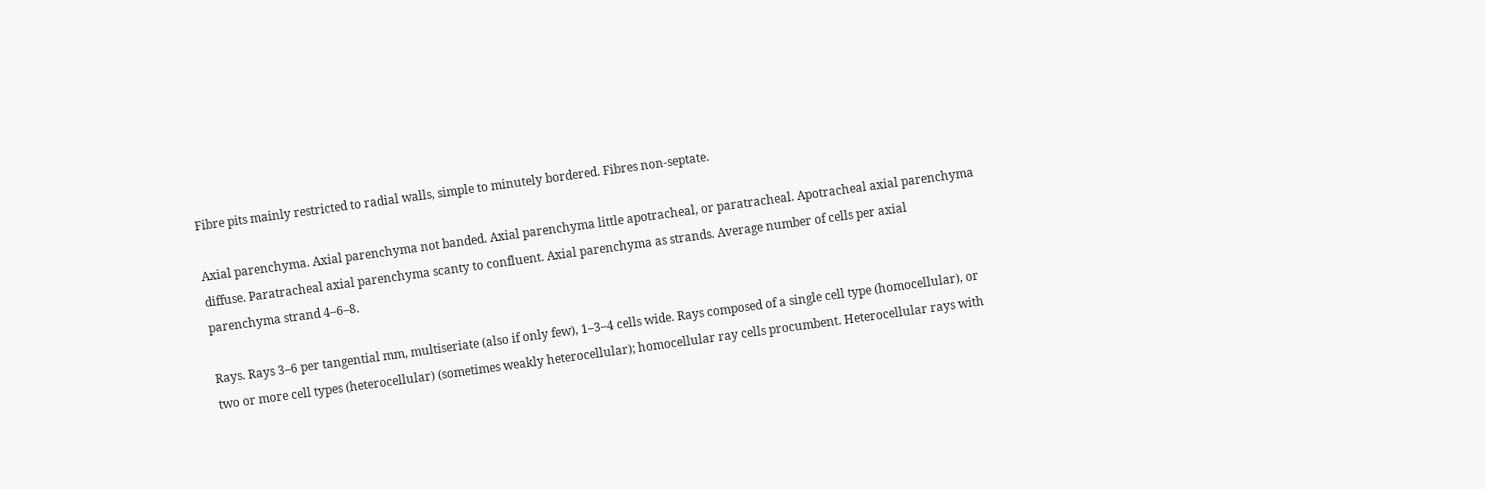Fibre pits mainly restricted to radial walls, simple to minutely bordered. Fibres non-septate.

Axial parenchyma. Axial parenchyma not banded. Axial parenchyma little apotracheal, or paratracheal. Apotracheal axial parenchyma diffuse. Paratracheal axial parenchyma scanty to confluent. Axial parenchyma as strands. Average number of cells per axial parenchyma strand 4–6–8.

Rays. Rays 3–6 per tangential mm, multiseriate (also if only few), 1–3–4 cells wide. Rays composed of a single cell type (homocellular), or two or more cell types (heterocellular) (sometimes weakly heterocellular); homocellular ray cells procumbent. Heterocellular rays with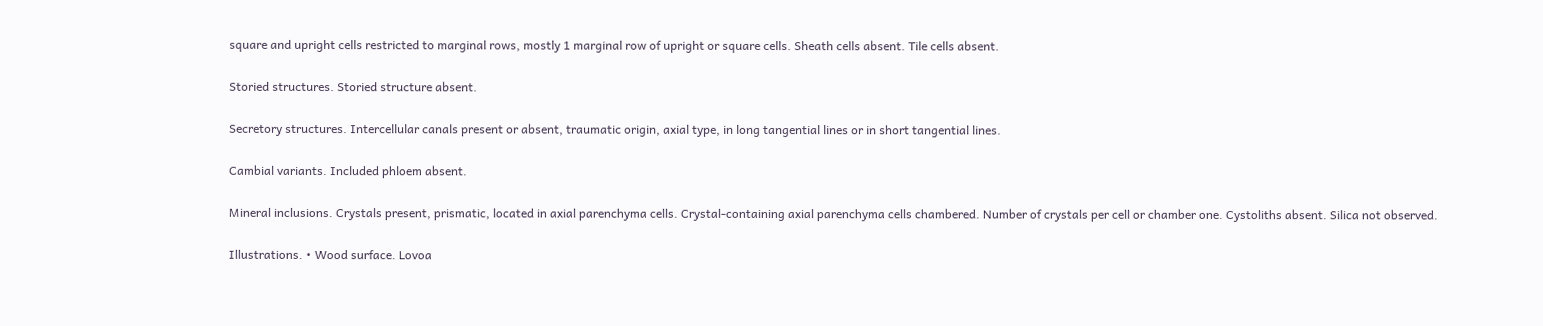square and upright cells restricted to marginal rows, mostly 1 marginal row of upright or square cells. Sheath cells absent. Tile cells absent.

Storied structures. Storied structure absent.

Secretory structures. Intercellular canals present or absent, traumatic origin, axial type, in long tangential lines or in short tangential lines.

Cambial variants. Included phloem absent.

Mineral inclusions. Crystals present, prismatic, located in axial parenchyma cells. Crystal-containing axial parenchyma cells chambered. Number of crystals per cell or chamber one. Cystoliths absent. Silica not observed.

Illustrations. • Wood surface. Lovoa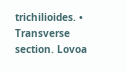trichilioides. • Transverse section. Lovoa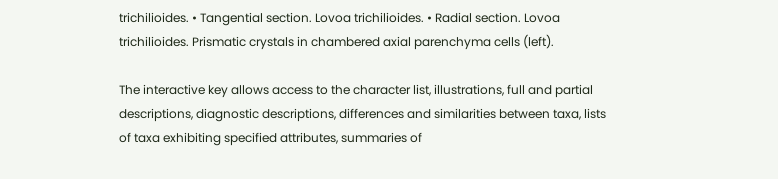trichilioides. • Tangential section. Lovoa trichilioides. • Radial section. Lovoa trichilioides. Prismatic crystals in chambered axial parenchyma cells (left).

The interactive key allows access to the character list, illustrations, full and partial descriptions, diagnostic descriptions, differences and similarities between taxa, lists of taxa exhibiting specified attributes, summaries of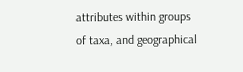attributes within groups of taxa, and geographical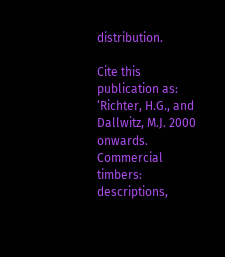distribution.

Cite this publication as: ‘Richter, H.G., and Dallwitz, M.J. 2000 onwards. Commercial timbers: descriptions,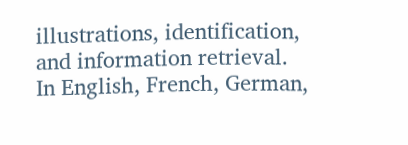illustrations, identification, and information retrieval. In English, French, German,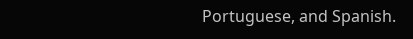Portuguese, and Spanish.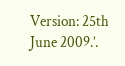Version: 25th June 2009.’.